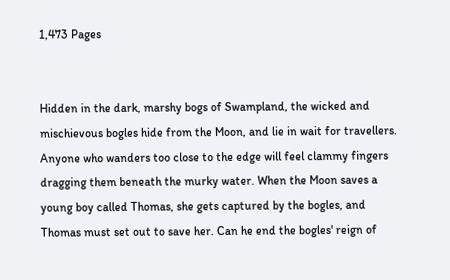1,473 Pages


Hidden in the dark, marshy bogs of Swampland, the wicked and mischievous bogles hide from the Moon, and lie in wait for travellers. Anyone who wanders too close to the edge will feel clammy fingers dragging them beneath the murky water. When the Moon saves a young boy called Thomas, she gets captured by the bogles, and Thomas must set out to save her. Can he end the bogles' reign of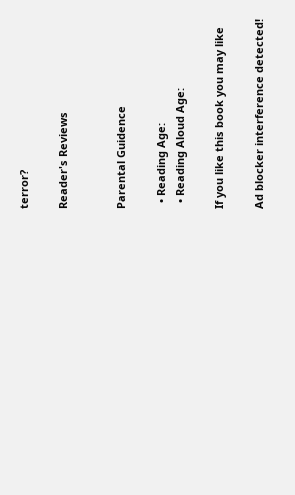terror?

Reader's Reviews


Parental Guidence

  • Reading Age:
  • Reading Aloud Age:

If you like this book you may like

Ad blocker interference detected!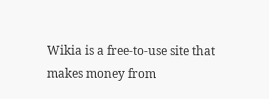Wikia is a free-to-use site that makes money from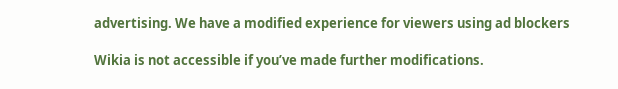advertising. We have a modified experience for viewers using ad blockers

Wikia is not accessible if you’ve made further modifications.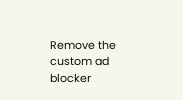Remove the custom ad blocker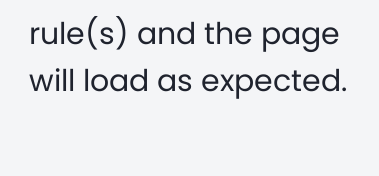rule(s) and the page will load as expected.